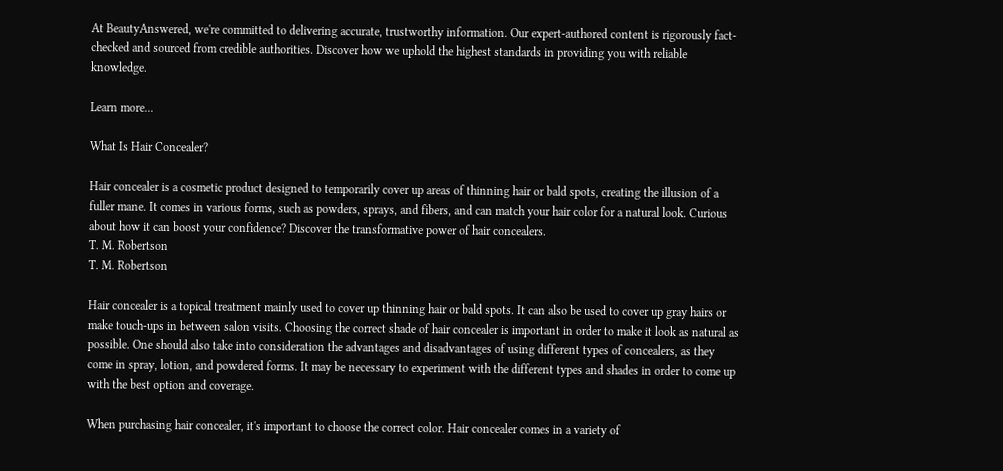At BeautyAnswered, we're committed to delivering accurate, trustworthy information. Our expert-authored content is rigorously fact-checked and sourced from credible authorities. Discover how we uphold the highest standards in providing you with reliable knowledge.

Learn more...

What Is Hair Concealer?

Hair concealer is a cosmetic product designed to temporarily cover up areas of thinning hair or bald spots, creating the illusion of a fuller mane. It comes in various forms, such as powders, sprays, and fibers, and can match your hair color for a natural look. Curious about how it can boost your confidence? Discover the transformative power of hair concealers.
T. M. Robertson
T. M. Robertson

Hair concealer is a topical treatment mainly used to cover up thinning hair or bald spots. It can also be used to cover up gray hairs or make touch-ups in between salon visits. Choosing the correct shade of hair concealer is important in order to make it look as natural as possible. One should also take into consideration the advantages and disadvantages of using different types of concealers, as they come in spray, lotion, and powdered forms. It may be necessary to experiment with the different types and shades in order to come up with the best option and coverage.

When purchasing hair concealer, it's important to choose the correct color. Hair concealer comes in a variety of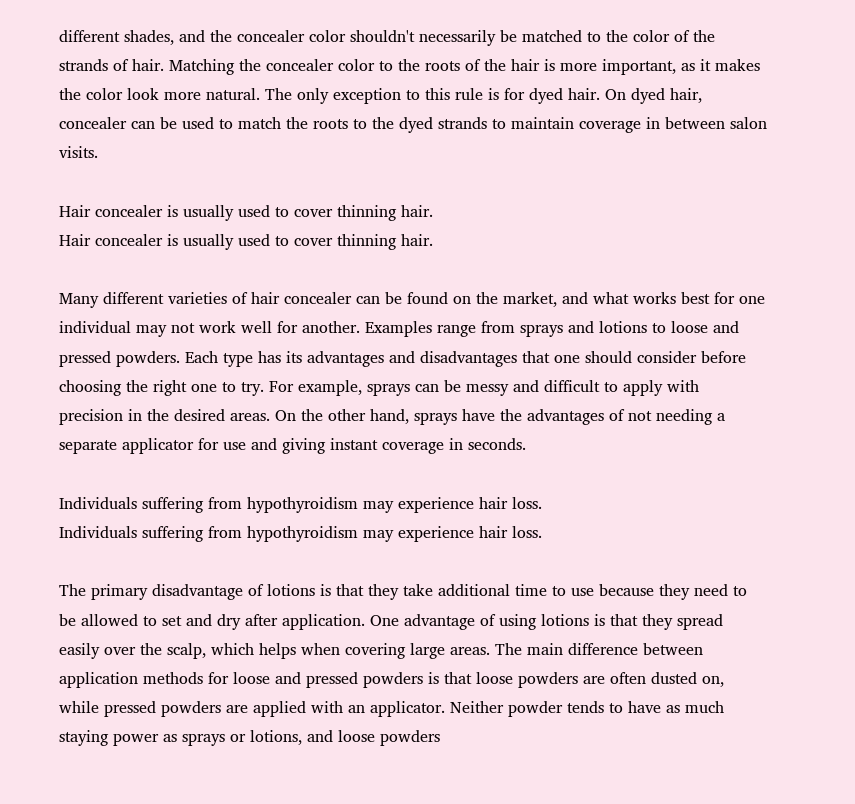different shades, and the concealer color shouldn't necessarily be matched to the color of the strands of hair. Matching the concealer color to the roots of the hair is more important, as it makes the color look more natural. The only exception to this rule is for dyed hair. On dyed hair, concealer can be used to match the roots to the dyed strands to maintain coverage in between salon visits.

Hair concealer is usually used to cover thinning hair.
Hair concealer is usually used to cover thinning hair.

Many different varieties of hair concealer can be found on the market, and what works best for one individual may not work well for another. Examples range from sprays and lotions to loose and pressed powders. Each type has its advantages and disadvantages that one should consider before choosing the right one to try. For example, sprays can be messy and difficult to apply with precision in the desired areas. On the other hand, sprays have the advantages of not needing a separate applicator for use and giving instant coverage in seconds.

Individuals suffering from hypothyroidism may experience hair loss.
Individuals suffering from hypothyroidism may experience hair loss.

The primary disadvantage of lotions is that they take additional time to use because they need to be allowed to set and dry after application. One advantage of using lotions is that they spread easily over the scalp, which helps when covering large areas. The main difference between application methods for loose and pressed powders is that loose powders are often dusted on, while pressed powders are applied with an applicator. Neither powder tends to have as much staying power as sprays or lotions, and loose powders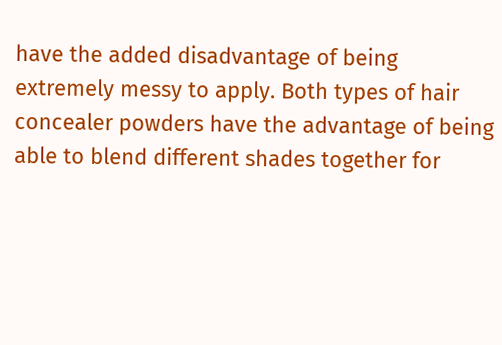have the added disadvantage of being extremely messy to apply. Both types of hair concealer powders have the advantage of being able to blend different shades together for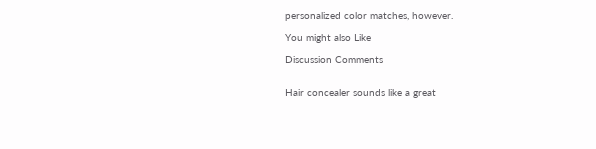personalized color matches, however.

You might also Like

Discussion Comments


Hair concealer sounds like a great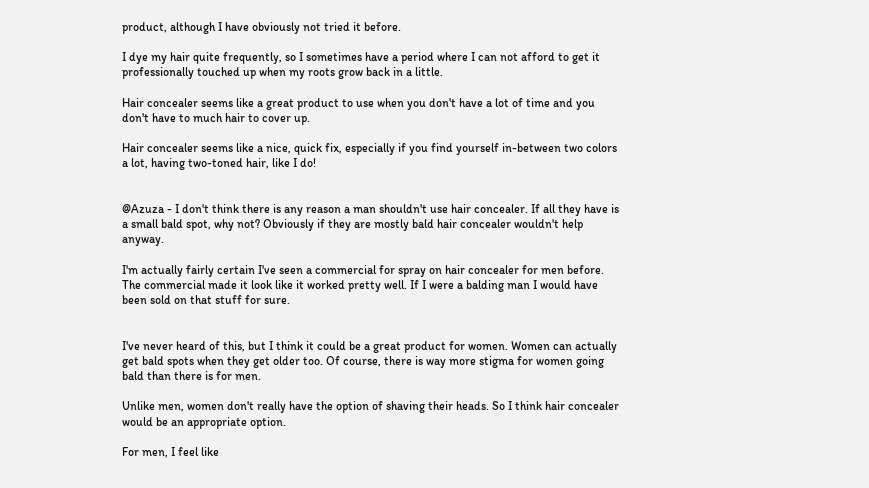product, although I have obviously not tried it before.

I dye my hair quite frequently, so I sometimes have a period where I can not afford to get it professionally touched up when my roots grow back in a little.

Hair concealer seems like a great product to use when you don't have a lot of time and you don't have to much hair to cover up.

Hair concealer seems like a nice, quick fix, especially if you find yourself in-between two colors a lot, having two-toned hair, like I do!


@Azuza - I don't think there is any reason a man shouldn't use hair concealer. If all they have is a small bald spot, why not? Obviously if they are mostly bald hair concealer wouldn't help anyway.

I'm actually fairly certain I've seen a commercial for spray on hair concealer for men before. The commercial made it look like it worked pretty well. If I were a balding man I would have been sold on that stuff for sure.


I've never heard of this, but I think it could be a great product for women. Women can actually get bald spots when they get older too. Of course, there is way more stigma for women going bald than there is for men.

Unlike men, women don't really have the option of shaving their heads. So I think hair concealer would be an appropriate option.

For men, I feel like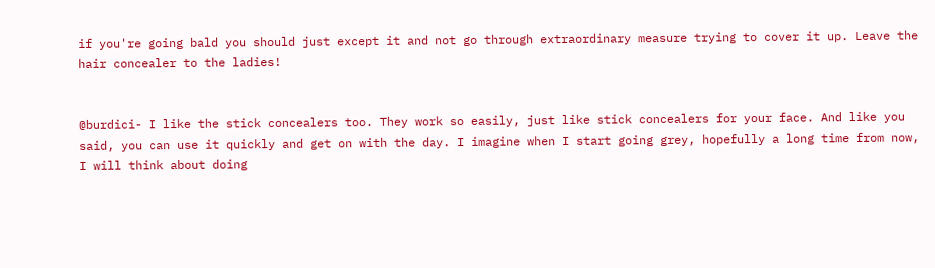if you're going bald you should just except it and not go through extraordinary measure trying to cover it up. Leave the hair concealer to the ladies!


@burdici- I like the stick concealers too. They work so easily, just like stick concealers for your face. And like you said, you can use it quickly and get on with the day. I imagine when I start going grey, hopefully a long time from now, I will think about doing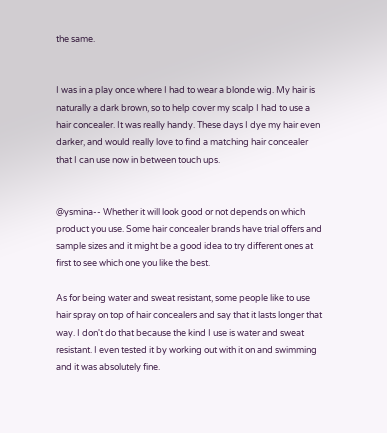the same.


I was in a play once where I had to wear a blonde wig. My hair is naturally a dark brown, so to help cover my scalp I had to use a hair concealer. It was really handy. These days I dye my hair even darker, and would really love to find a matching hair concealer that I can use now in between touch ups.


@ysmina-- Whether it will look good or not depends on which product you use. Some hair concealer brands have trial offers and sample sizes and it might be a good idea to try different ones at first to see which one you like the best.

As for being water and sweat resistant, some people like to use hair spray on top of hair concealers and say that it lasts longer that way. I don't do that because the kind I use is water and sweat resistant. I even tested it by working out with it on and swimming and it was absolutely fine.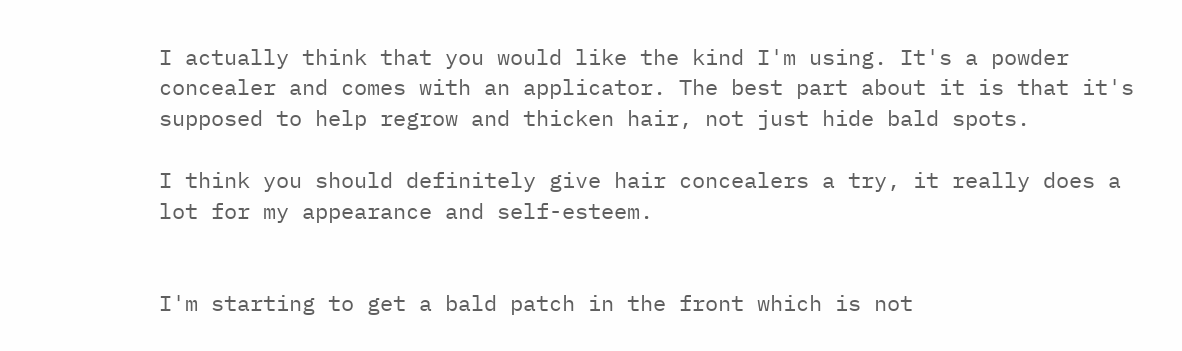I actually think that you would like the kind I'm using. It's a powder concealer and comes with an applicator. The best part about it is that it's supposed to help regrow and thicken hair, not just hide bald spots.

I think you should definitely give hair concealers a try, it really does a lot for my appearance and self-esteem.


I'm starting to get a bald patch in the front which is not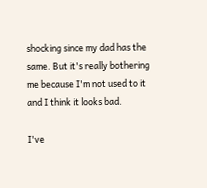shocking since my dad has the same. But it's really bothering me because I'm not used to it and I think it looks bad.

I've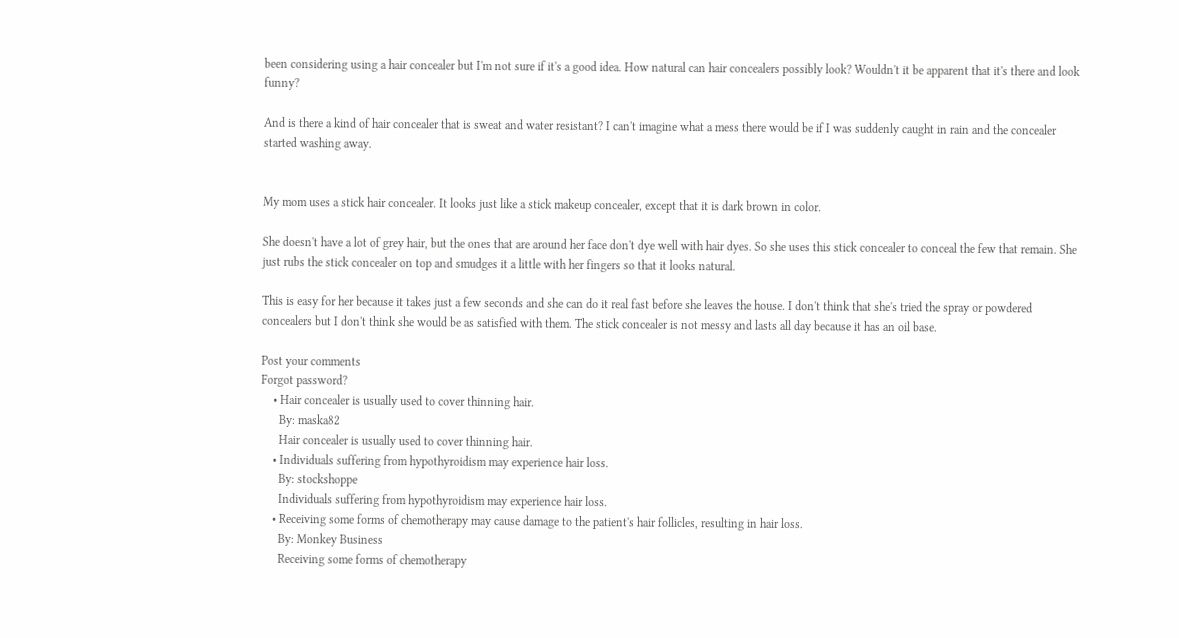been considering using a hair concealer but I'm not sure if it's a good idea. How natural can hair concealers possibly look? Wouldn't it be apparent that it's there and look funny?

And is there a kind of hair concealer that is sweat and water resistant? I can't imagine what a mess there would be if I was suddenly caught in rain and the concealer started washing away.


My mom uses a stick hair concealer. It looks just like a stick makeup concealer, except that it is dark brown in color.

She doesn't have a lot of grey hair, but the ones that are around her face don't dye well with hair dyes. So she uses this stick concealer to conceal the few that remain. She just rubs the stick concealer on top and smudges it a little with her fingers so that it looks natural.

This is easy for her because it takes just a few seconds and she can do it real fast before she leaves the house. I don't think that she's tried the spray or powdered concealers but I don't think she would be as satisfied with them. The stick concealer is not messy and lasts all day because it has an oil base.

Post your comments
Forgot password?
    • Hair concealer is usually used to cover thinning hair.
      By: maska82
      Hair concealer is usually used to cover thinning hair.
    • Individuals suffering from hypothyroidism may experience hair loss.
      By: stockshoppe
      Individuals suffering from hypothyroidism may experience hair loss.
    • Receiving some forms of chemotherapy may cause damage to the patient's hair follicles, resulting in hair loss.
      By: Monkey Business
      Receiving some forms of chemotherapy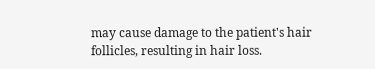may cause damage to the patient's hair follicles, resulting in hair loss.